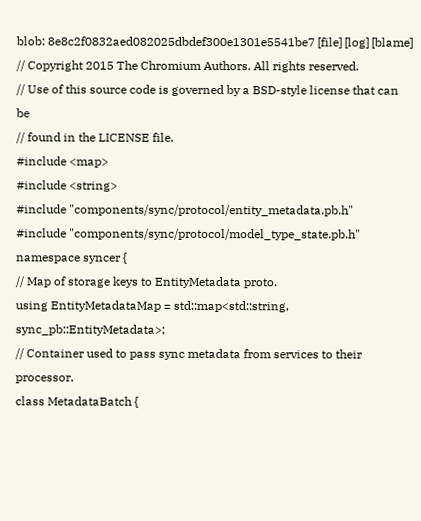blob: 8e8c2f0832aed082025dbdef300e1301e5541be7 [file] [log] [blame]
// Copyright 2015 The Chromium Authors. All rights reserved.
// Use of this source code is governed by a BSD-style license that can be
// found in the LICENSE file.
#include <map>
#include <string>
#include "components/sync/protocol/entity_metadata.pb.h"
#include "components/sync/protocol/model_type_state.pb.h"
namespace syncer {
// Map of storage keys to EntityMetadata proto.
using EntityMetadataMap = std::map<std::string, sync_pb::EntityMetadata>;
// Container used to pass sync metadata from services to their processor.
class MetadataBatch {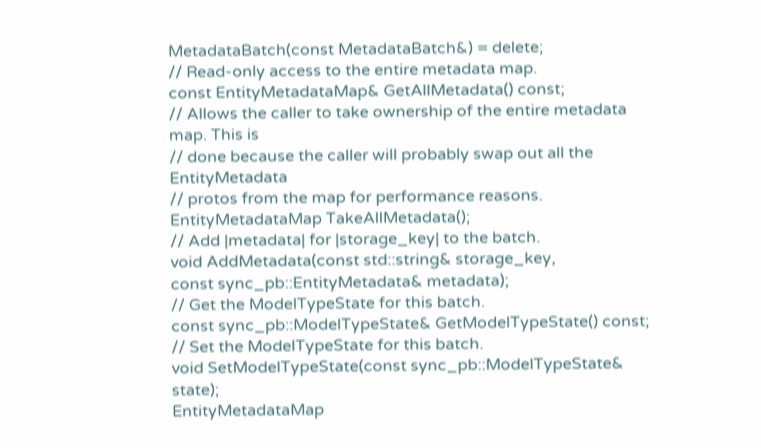MetadataBatch(const MetadataBatch&) = delete;
// Read-only access to the entire metadata map.
const EntityMetadataMap& GetAllMetadata() const;
// Allows the caller to take ownership of the entire metadata map. This is
// done because the caller will probably swap out all the EntityMetadata
// protos from the map for performance reasons.
EntityMetadataMap TakeAllMetadata();
// Add |metadata| for |storage_key| to the batch.
void AddMetadata(const std::string& storage_key,
const sync_pb::EntityMetadata& metadata);
// Get the ModelTypeState for this batch.
const sync_pb::ModelTypeState& GetModelTypeState() const;
// Set the ModelTypeState for this batch.
void SetModelTypeState(const sync_pb::ModelTypeState& state);
EntityMetadataMap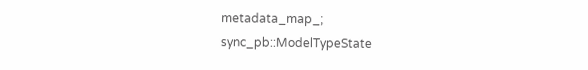metadata_map_;
sync_pb::ModelTypeState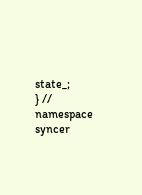state_;
} // namespace syncer